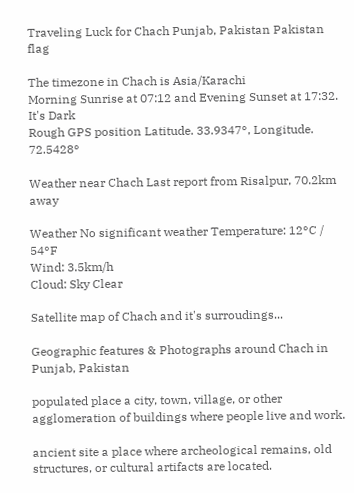Traveling Luck for Chach Punjab, Pakistan Pakistan flag

The timezone in Chach is Asia/Karachi
Morning Sunrise at 07:12 and Evening Sunset at 17:32. It's Dark
Rough GPS position Latitude. 33.9347°, Longitude. 72.5428°

Weather near Chach Last report from Risalpur, 70.2km away

Weather No significant weather Temperature: 12°C / 54°F
Wind: 3.5km/h
Cloud: Sky Clear

Satellite map of Chach and it's surroudings...

Geographic features & Photographs around Chach in Punjab, Pakistan

populated place a city, town, village, or other agglomeration of buildings where people live and work.

ancient site a place where archeological remains, old structures, or cultural artifacts are located.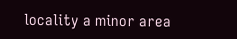locality a minor area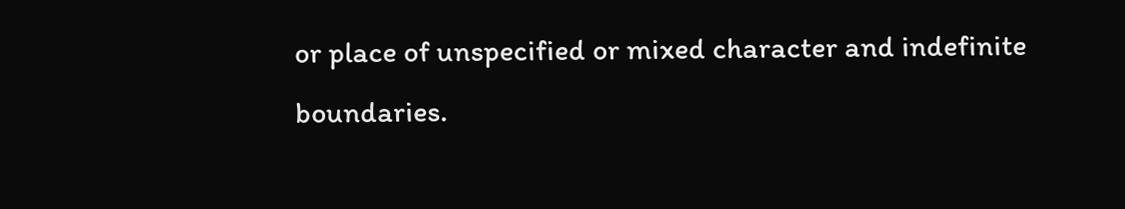or place of unspecified or mixed character and indefinite boundaries.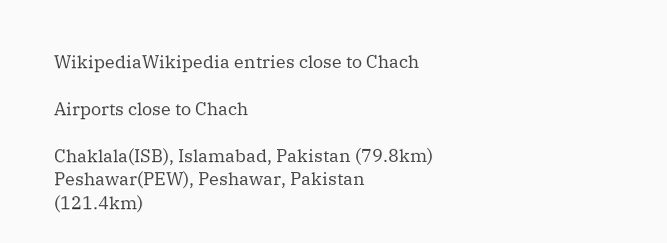WikipediaWikipedia entries close to Chach

Airports close to Chach

Chaklala(ISB), Islamabad, Pakistan (79.8km)
Peshawar(PEW), Peshawar, Pakistan (121.4km)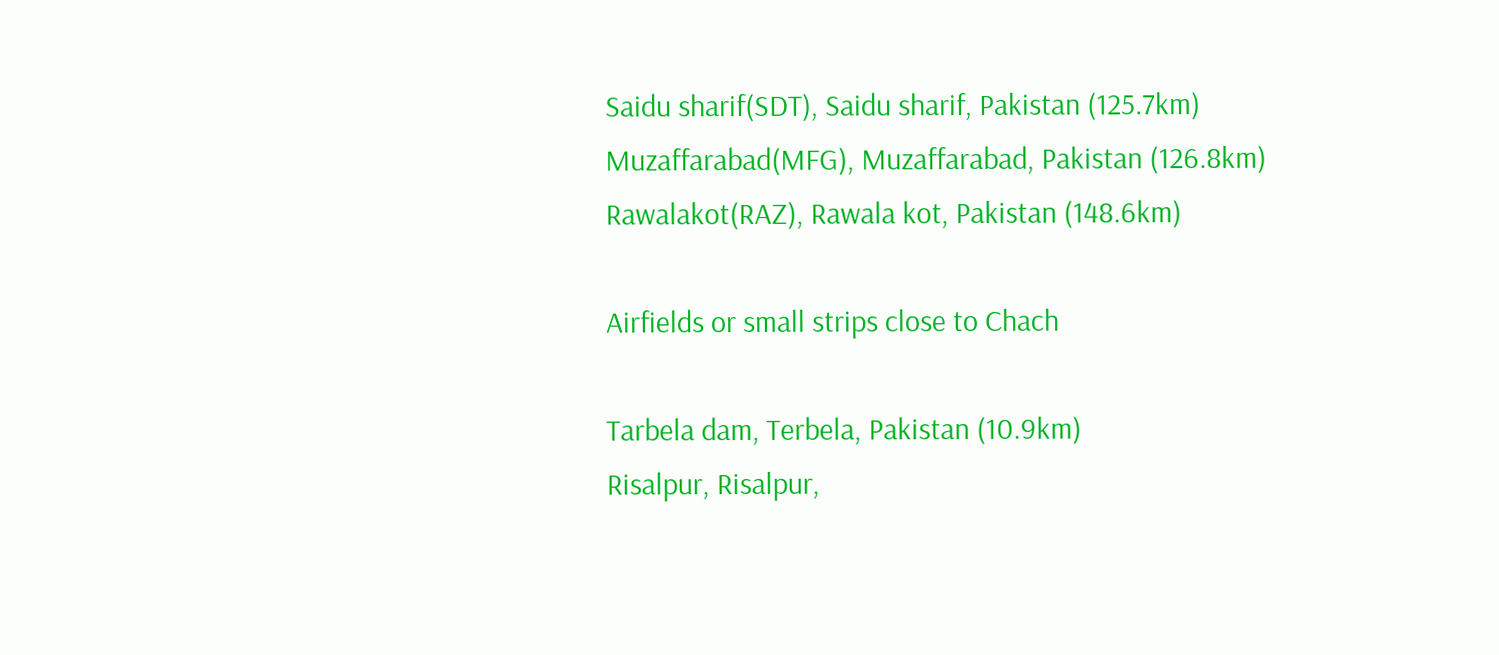Saidu sharif(SDT), Saidu sharif, Pakistan (125.7km)
Muzaffarabad(MFG), Muzaffarabad, Pakistan (126.8km)
Rawalakot(RAZ), Rawala kot, Pakistan (148.6km)

Airfields or small strips close to Chach

Tarbela dam, Terbela, Pakistan (10.9km)
Risalpur, Risalpur,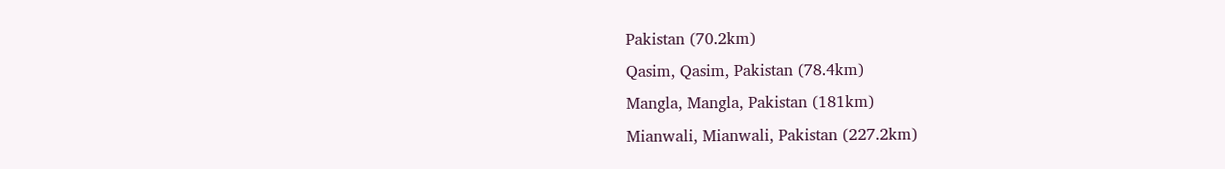Pakistan (70.2km)
Qasim, Qasim, Pakistan (78.4km)
Mangla, Mangla, Pakistan (181km)
Mianwali, Mianwali, Pakistan (227.2km)